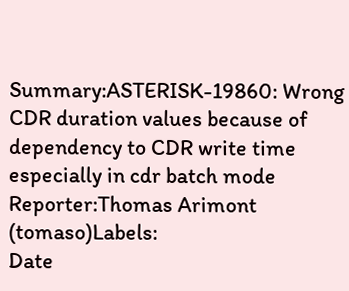Summary:ASTERISK-19860: Wrong CDR duration values because of dependency to CDR write time especially in cdr batch mode
Reporter:Thomas Arimont (tomaso)Labels:
Date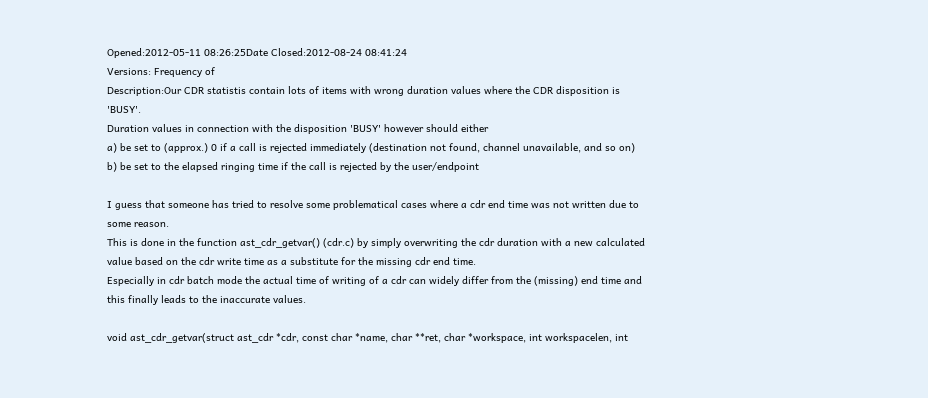Opened:2012-05-11 08:26:25Date Closed:2012-08-24 08:41:24
Versions: Frequency of
Description:Our CDR statistis contain lots of items with wrong duration values where the CDR disposition is 'BUSY'.
Duration values in connection with the disposition 'BUSY' however should either
a) be set to (approx.) 0 if a call is rejected immediately (destination not found, channel unavailable, and so on)
b) be set to the elapsed ringing time if the call is rejected by the user/endpoint

I guess that someone has tried to resolve some problematical cases where a cdr end time was not written due to some reason.
This is done in the function ast_cdr_getvar() (cdr.c) by simply overwriting the cdr duration with a new calculated value based on the cdr write time as a substitute for the missing cdr end time.
Especially in cdr batch mode the actual time of writing of a cdr can widely differ from the (missing) end time and this finally leads to the inaccurate values.

void ast_cdr_getvar(struct ast_cdr *cdr, const char *name, char **ret, char *workspace, int workspacelen, int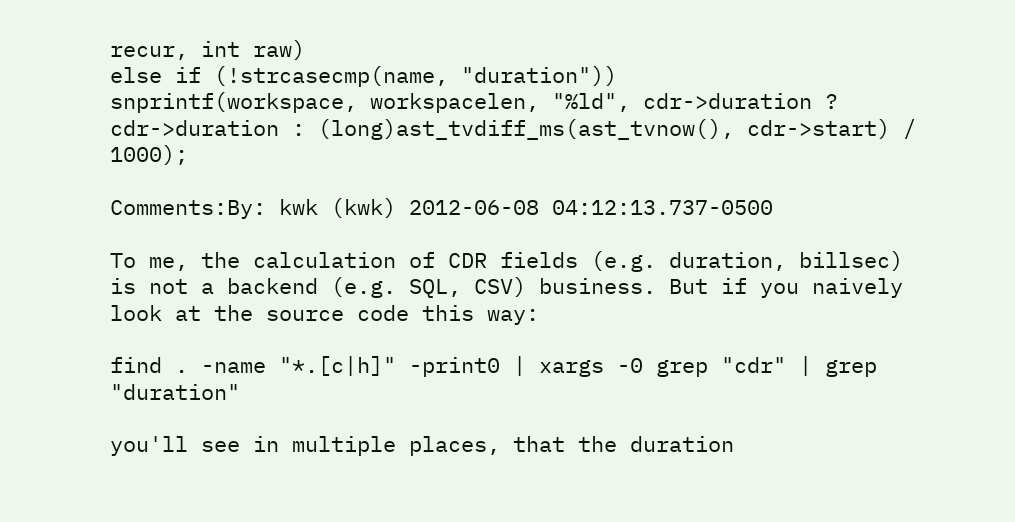recur, int raw)
else if (!strcasecmp(name, "duration"))
snprintf(workspace, workspacelen, "%ld", cdr->duration ? cdr->duration : (long)ast_tvdiff_ms(ast_tvnow(), cdr->start) / 1000);

Comments:By: kwk (kwk) 2012-06-08 04:12:13.737-0500

To me, the calculation of CDR fields (e.g. duration, billsec) is not a backend (e.g. SQL, CSV) business. But if you naively look at the source code this way:

find . -name "*.[c|h]" -print0 | xargs -0 grep "cdr" | grep "duration"

you'll see in multiple places, that the duration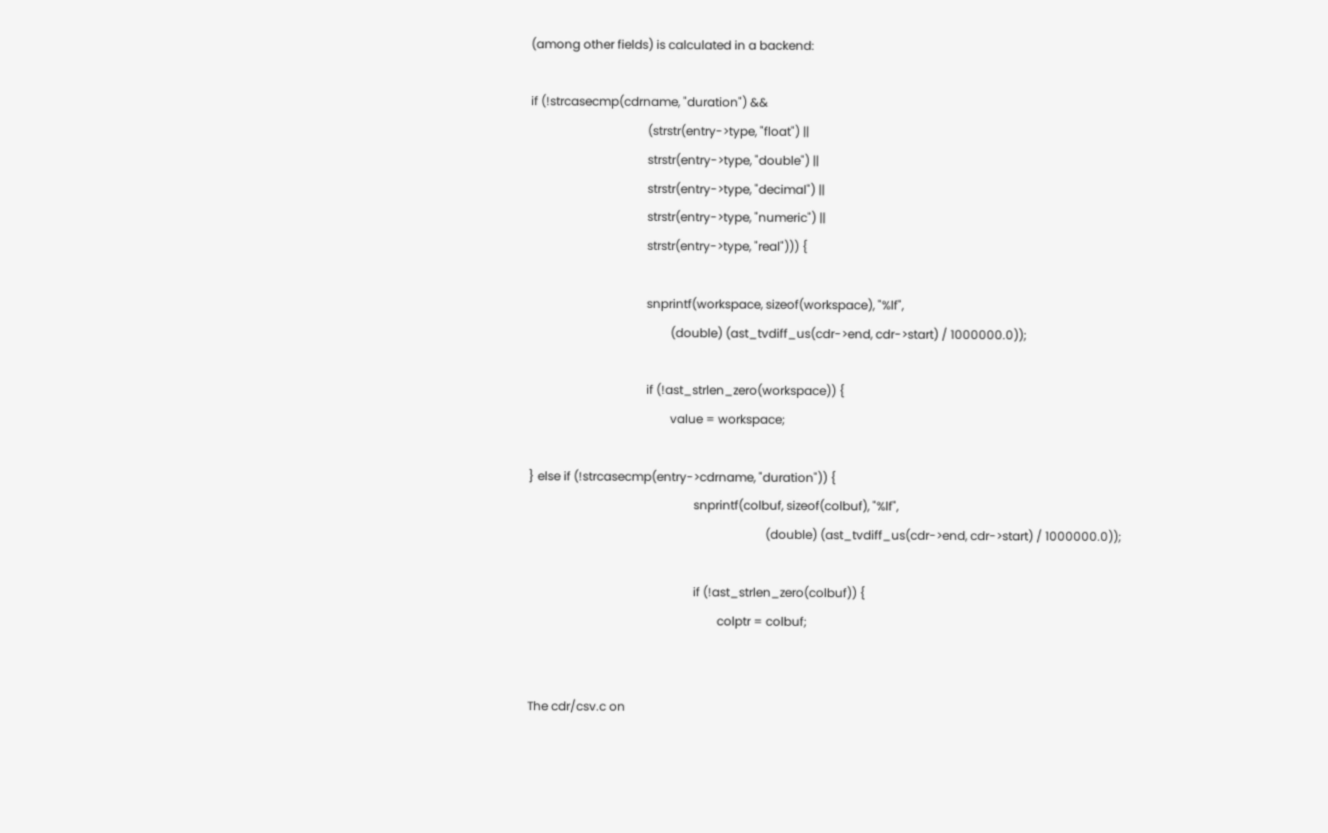(among other fields) is calculated in a backend:

if (!strcasecmp(cdrname, "duration") &&
                                       (strstr(entry->type, "float") ||
                                       strstr(entry->type, "double") ||
                                       strstr(entry->type, "decimal") ||
                                       strstr(entry->type, "numeric") ||
                                       strstr(entry->type, "real"))) {

                                       snprintf(workspace, sizeof(workspace), "%lf",
                                               (double) (ast_tvdiff_us(cdr->end, cdr->start) / 1000000.0));

                                       if (!ast_strlen_zero(workspace)) {
                                               value = workspace;

} else if (!strcasecmp(entry->cdrname, "duration")) {
                                                       snprintf(colbuf, sizeof(colbuf), "%lf",
                                                                               (double) (ast_tvdiff_us(cdr->end, cdr->start) / 1000000.0));

                                                       if (!ast_strlen_zero(colbuf)) {
                                                               colptr = colbuf;


The cdr/csv.c on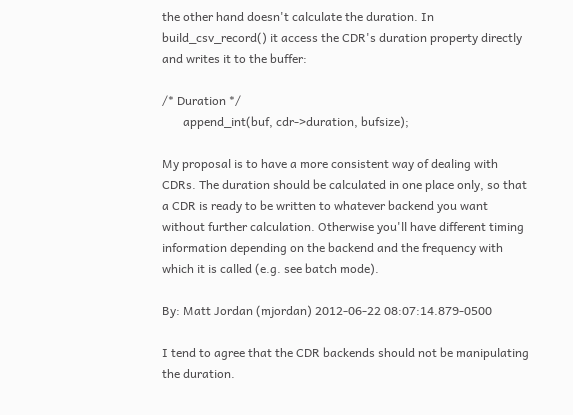the other hand doesn't calculate the duration. In build_csv_record() it access the CDR's duration property directly and writes it to the buffer:

/* Duration */
       append_int(buf, cdr->duration, bufsize);

My proposal is to have a more consistent way of dealing with CDRs. The duration should be calculated in one place only, so that a CDR is ready to be written to whatever backend you want without further calculation. Otherwise you'll have different timing information depending on the backend and the frequency with which it is called (e.g. see batch mode).

By: Matt Jordan (mjordan) 2012-06-22 08:07:14.879-0500

I tend to agree that the CDR backends should not be manipulating the duration.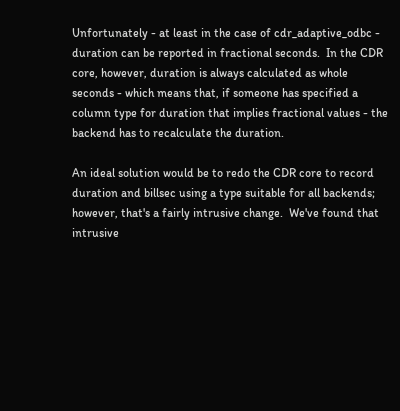Unfortunately - at least in the case of cdr_adaptive_odbc - duration can be reported in fractional seconds.  In the CDR core, however, duration is always calculated as whole seconds - which means that, if someone has specified a column type for duration that implies fractional values - the backend has to recalculate the duration.

An ideal solution would be to redo the CDR core to record duration and billsec using a type suitable for all backends; however, that's a fairly intrusive change.  We've found that intrusive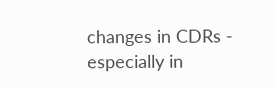changes in CDRs - especially in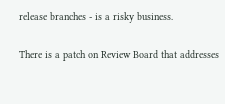release branches - is a risky business.

There is a patch on Review Board that addresses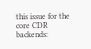this issue for the core CDR backends: